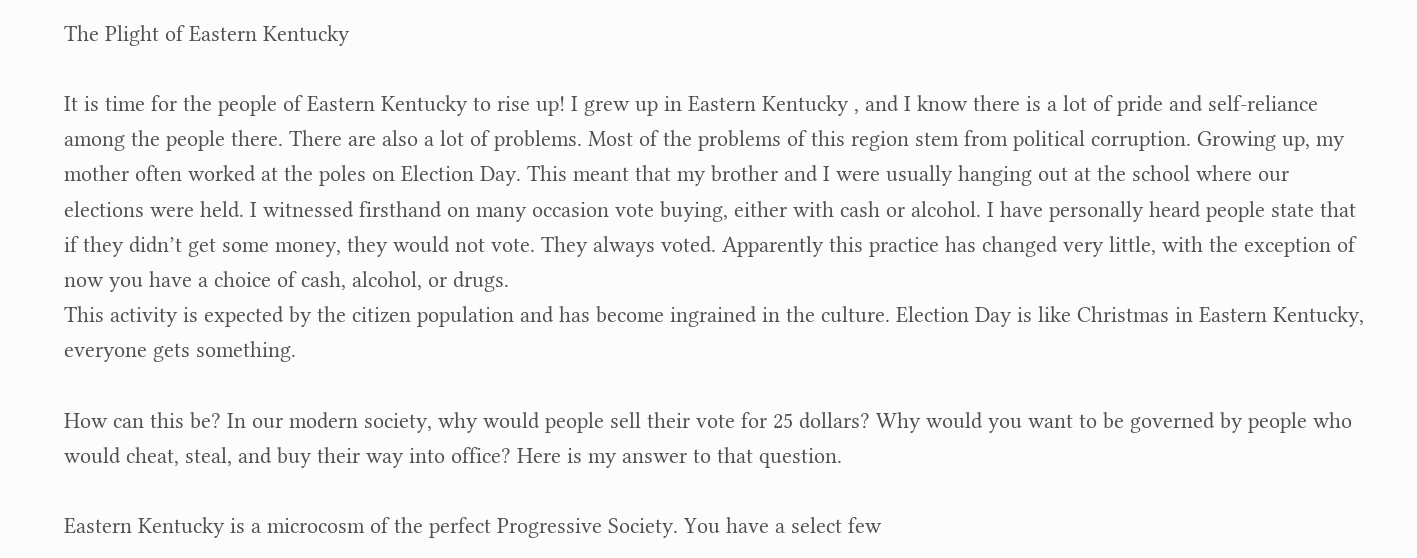The Plight of Eastern Kentucky

It is time for the people of Eastern Kentucky to rise up! I grew up in Eastern Kentucky , and I know there is a lot of pride and self-reliance among the people there. There are also a lot of problems. Most of the problems of this region stem from political corruption. Growing up, my mother often worked at the poles on Election Day. This meant that my brother and I were usually hanging out at the school where our elections were held. I witnessed firsthand on many occasion vote buying, either with cash or alcohol. I have personally heard people state that if they didn’t get some money, they would not vote. They always voted. Apparently this practice has changed very little, with the exception of now you have a choice of cash, alcohol, or drugs.
This activity is expected by the citizen population and has become ingrained in the culture. Election Day is like Christmas in Eastern Kentucky, everyone gets something.

How can this be? In our modern society, why would people sell their vote for 25 dollars? Why would you want to be governed by people who would cheat, steal, and buy their way into office? Here is my answer to that question.

Eastern Kentucky is a microcosm of the perfect Progressive Society. You have a select few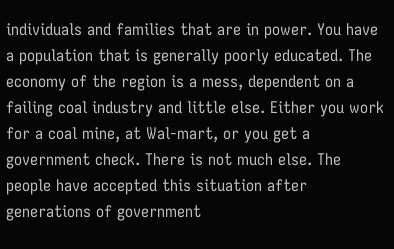individuals and families that are in power. You have a population that is generally poorly educated. The economy of the region is a mess, dependent on a failing coal industry and little else. Either you work for a coal mine, at Wal-mart, or you get a government check. There is not much else. The people have accepted this situation after generations of government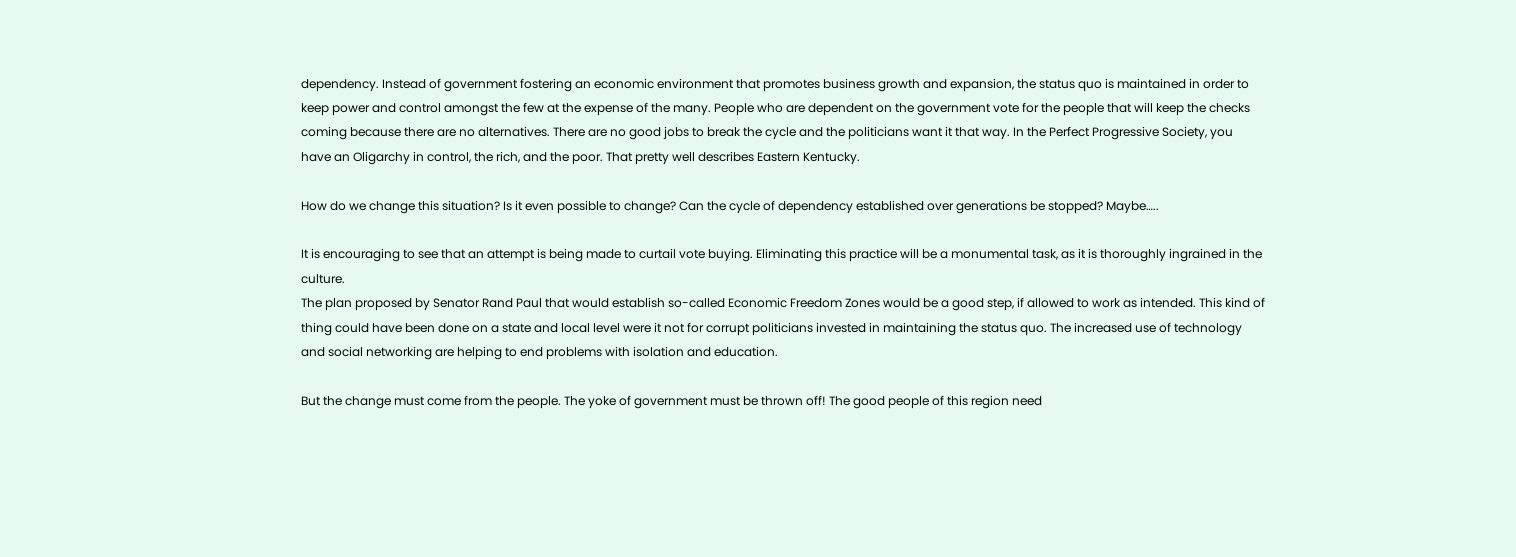dependency. Instead of government fostering an economic environment that promotes business growth and expansion, the status quo is maintained in order to keep power and control amongst the few at the expense of the many. People who are dependent on the government vote for the people that will keep the checks coming because there are no alternatives. There are no good jobs to break the cycle and the politicians want it that way. In the Perfect Progressive Society, you have an Oligarchy in control, the rich, and the poor. That pretty well describes Eastern Kentucky.

How do we change this situation? Is it even possible to change? Can the cycle of dependency established over generations be stopped? Maybe…..

It is encouraging to see that an attempt is being made to curtail vote buying. Eliminating this practice will be a monumental task, as it is thoroughly ingrained in the culture.
The plan proposed by Senator Rand Paul that would establish so-called Economic Freedom Zones would be a good step, if allowed to work as intended. This kind of thing could have been done on a state and local level were it not for corrupt politicians invested in maintaining the status quo. The increased use of technology and social networking are helping to end problems with isolation and education.

But the change must come from the people. The yoke of government must be thrown off! The good people of this region need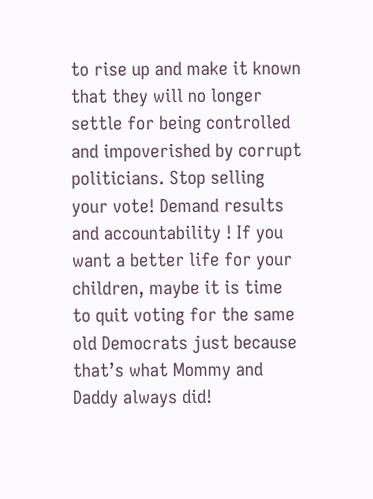to rise up and make it known that they will no longer settle for being controlled and impoverished by corrupt politicians. Stop selling your vote! Demand results and accountability ! If you want a better life for your children, maybe it is time to quit voting for the same old Democrats just because that’s what Mommy and Daddy always did!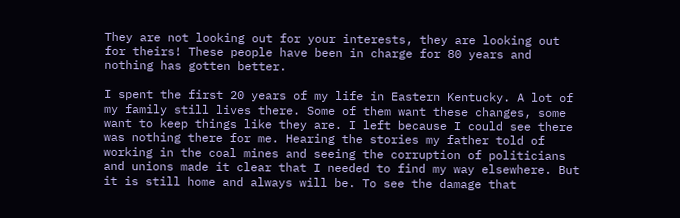They are not looking out for your interests, they are looking out for theirs! These people have been in charge for 80 years and nothing has gotten better.

I spent the first 20 years of my life in Eastern Kentucky. A lot of my family still lives there. Some of them want these changes, some want to keep things like they are. I left because I could see there was nothing there for me. Hearing the stories my father told of working in the coal mines and seeing the corruption of politicians and unions made it clear that I needed to find my way elsewhere. But it is still home and always will be. To see the damage that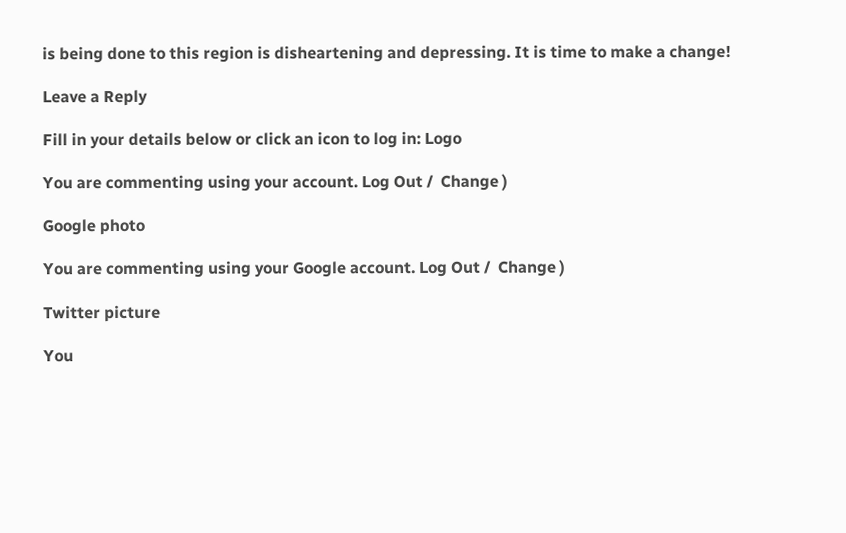is being done to this region is disheartening and depressing. It is time to make a change!

Leave a Reply

Fill in your details below or click an icon to log in: Logo

You are commenting using your account. Log Out /  Change )

Google photo

You are commenting using your Google account. Log Out /  Change )

Twitter picture

You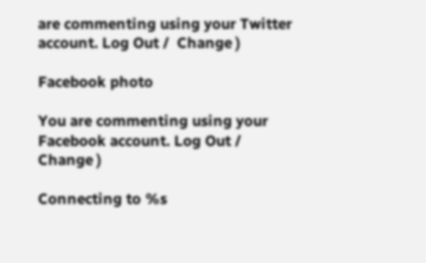are commenting using your Twitter account. Log Out /  Change )

Facebook photo

You are commenting using your Facebook account. Log Out /  Change )

Connecting to %s